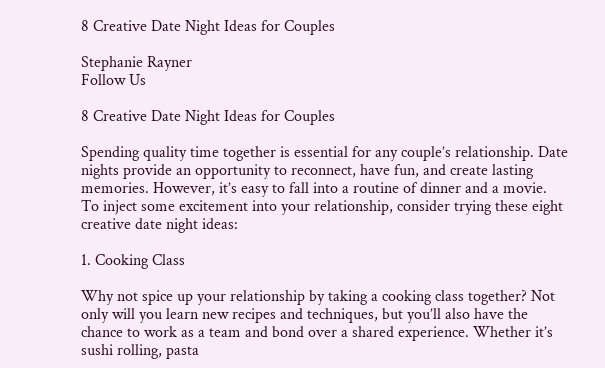8 Creative Date Night Ideas for Couples

Stephanie Rayner
Follow Us

8 Creative Date Night Ideas for Couples

Spending quality time together is essential for any couple’s relationship. Date nights provide an opportunity to reconnect, have fun, and create lasting memories. However, it’s easy to fall into a routine of dinner and a movie. To inject some excitement into your relationship, consider trying these eight creative date night ideas:

1. Cooking Class

Why not spice up your relationship by taking a cooking class together? Not only will you learn new recipes and techniques, but you’ll also have the chance to work as a team and bond over a shared experience. Whether it’s sushi rolling, pasta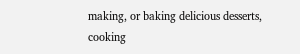making, or baking delicious desserts, cooking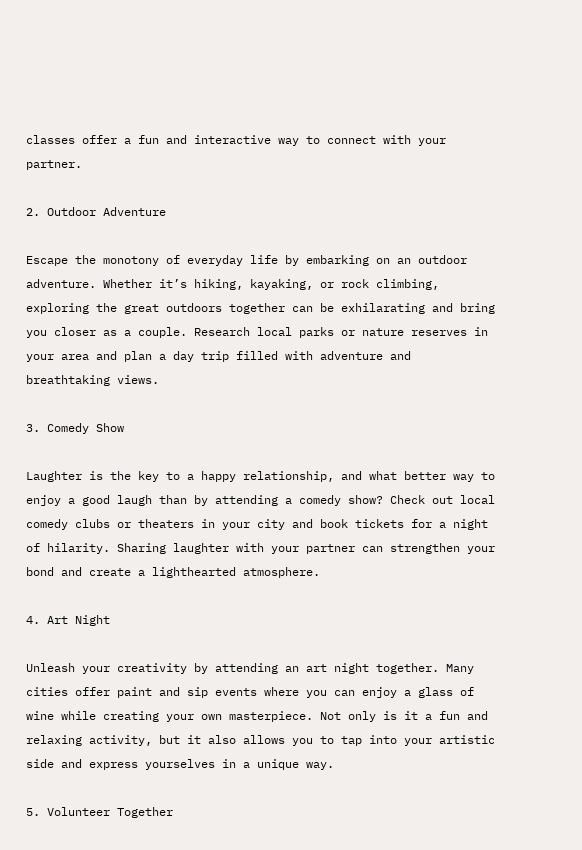classes offer a fun and interactive way to connect with your partner.

2. Outdoor Adventure

Escape the monotony of everyday life by embarking on an outdoor adventure. Whether it’s hiking, kayaking, or rock climbing, exploring the great outdoors together can be exhilarating and bring you closer as a couple. Research local parks or nature reserves in your area and plan a day trip filled with adventure and breathtaking views.

3. Comedy Show

Laughter is the key to a happy relationship, and what better way to enjoy a good laugh than by attending a comedy show? Check out local comedy clubs or theaters in your city and book tickets for a night of hilarity. Sharing laughter with your partner can strengthen your bond and create a lighthearted atmosphere.

4. Art Night

Unleash your creativity by attending an art night together. Many cities offer paint and sip events where you can enjoy a glass of wine while creating your own masterpiece. Not only is it a fun and relaxing activity, but it also allows you to tap into your artistic side and express yourselves in a unique way.

5. Volunteer Together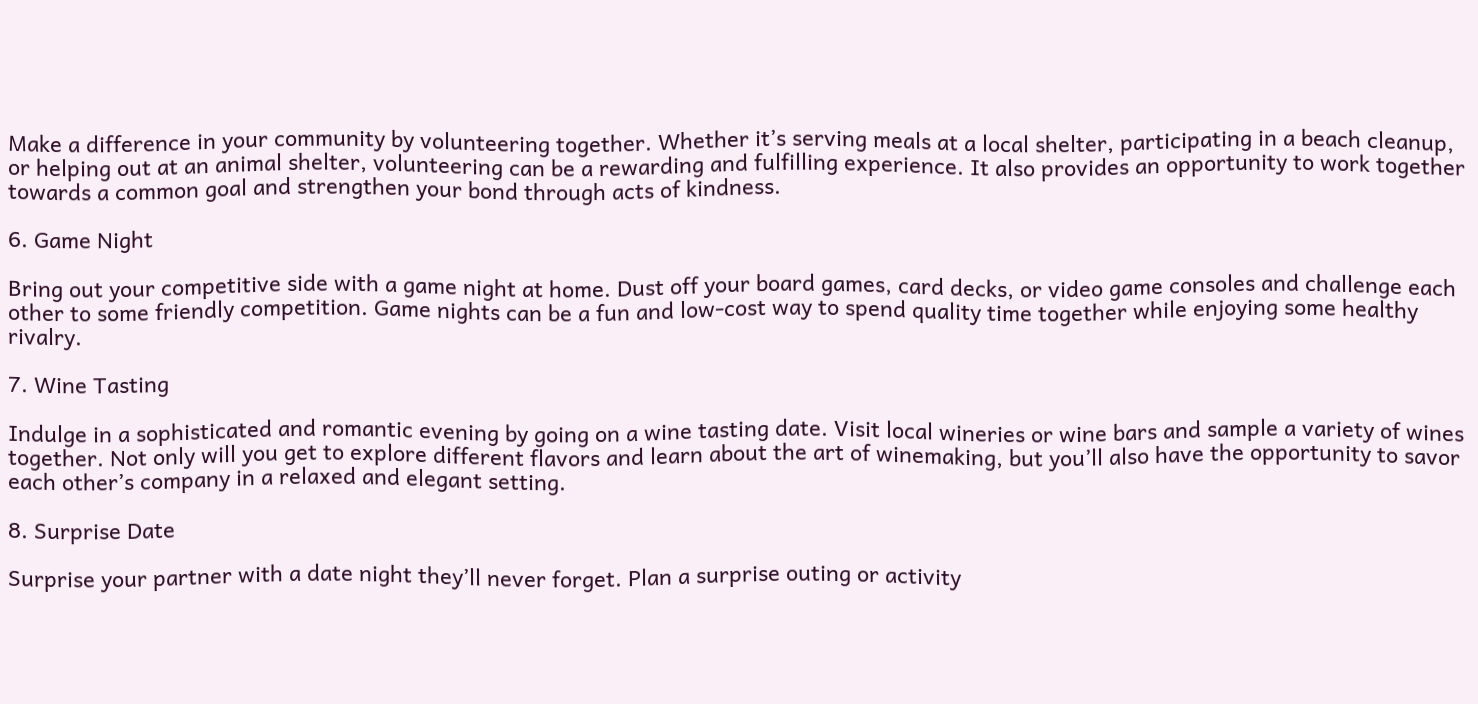Make a difference in your community by volunteering together. Whether it’s serving meals at a local shelter, participating in a beach cleanup, or helping out at an animal shelter, volunteering can be a rewarding and fulfilling experience. It also provides an opportunity to work together towards a common goal and strengthen your bond through acts of kindness.

6. Game Night

Bring out your competitive side with a game night at home. Dust off your board games, card decks, or video game consoles and challenge each other to some friendly competition. Game nights can be a fun and low-cost way to spend quality time together while enjoying some healthy rivalry.

7. Wine Tasting

Indulge in a sophisticated and romantic evening by going on a wine tasting date. Visit local wineries or wine bars and sample a variety of wines together. Not only will you get to explore different flavors and learn about the art of winemaking, but you’ll also have the opportunity to savor each other’s company in a relaxed and elegant setting.

8. Surprise Date

Surprise your partner with a date night they’ll never forget. Plan a surprise outing or activity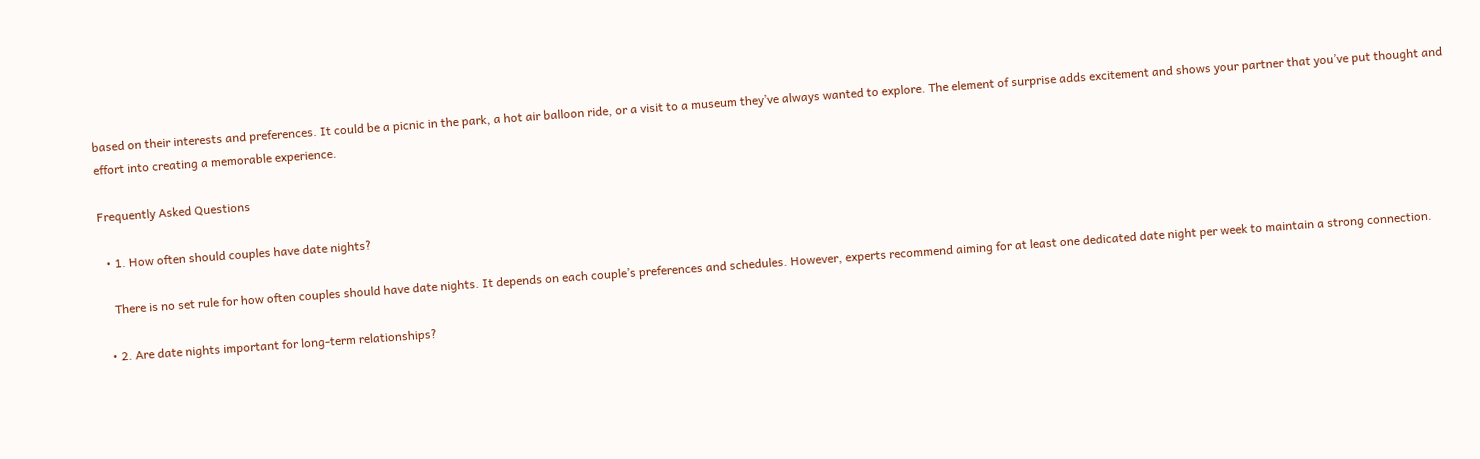based on their interests and preferences. It could be a picnic in the park, a hot air balloon ride, or a visit to a museum they’ve always wanted to explore. The element of surprise adds excitement and shows your partner that you’ve put thought and effort into creating a memorable experience.

Frequently Asked Questions

  • 1. How often should couples have date nights?

    There is no set rule for how often couples should have date nights. It depends on each couple’s preferences and schedules. However, experts recommend aiming for at least one dedicated date night per week to maintain a strong connection.

  • 2. Are date nights important for long-term relationships?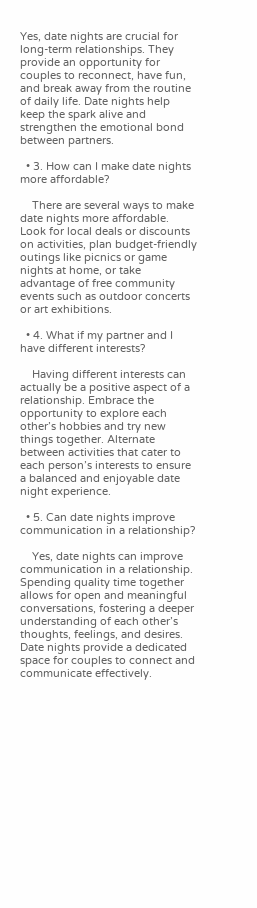Yes, date nights are crucial for long-term relationships. They provide an opportunity for couples to reconnect, have fun, and break away from the routine of daily life. Date nights help keep the spark alive and strengthen the emotional bond between partners.

  • 3. How can I make date nights more affordable?

    There are several ways to make date nights more affordable. Look for local deals or discounts on activities, plan budget-friendly outings like picnics or game nights at home, or take advantage of free community events such as outdoor concerts or art exhibitions.

  • 4. What if my partner and I have different interests?

    Having different interests can actually be a positive aspect of a relationship. Embrace the opportunity to explore each other’s hobbies and try new things together. Alternate between activities that cater to each person’s interests to ensure a balanced and enjoyable date night experience.

  • 5. Can date nights improve communication in a relationship?

    Yes, date nights can improve communication in a relationship. Spending quality time together allows for open and meaningful conversations, fostering a deeper understanding of each other’s thoughts, feelings, and desires. Date nights provide a dedicated space for couples to connect and communicate effectively.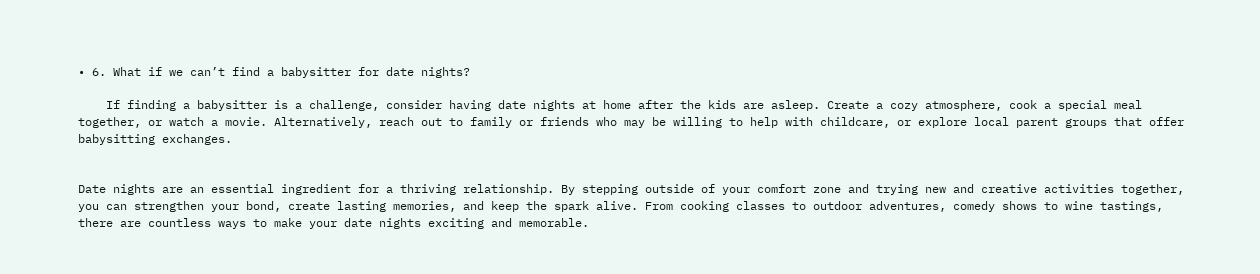• 6. What if we can’t find a babysitter for date nights?

    If finding a babysitter is a challenge, consider having date nights at home after the kids are asleep. Create a cozy atmosphere, cook a special meal together, or watch a movie. Alternatively, reach out to family or friends who may be willing to help with childcare, or explore local parent groups that offer babysitting exchanges.


Date nights are an essential ingredient for a thriving relationship. By stepping outside of your comfort zone and trying new and creative activities together, you can strengthen your bond, create lasting memories, and keep the spark alive. From cooking classes to outdoor adventures, comedy shows to wine tastings, there are countless ways to make your date nights exciting and memorable.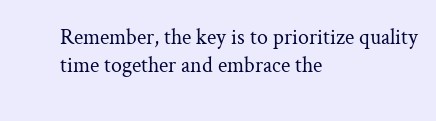Remember, the key is to prioritize quality time together and embrace the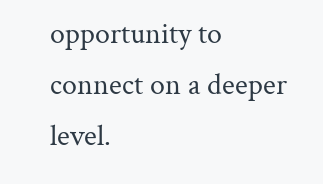opportunity to connect on a deeper level.